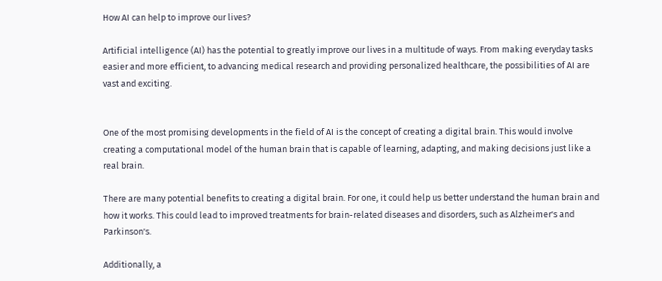How AI can help to improve our lives?

Artificial intelligence (AI) has the potential to greatly improve our lives in a multitude of ways. From making everyday tasks easier and more efficient, to advancing medical research and providing personalized healthcare, the possibilities of AI are vast and exciting.


One of the most promising developments in the field of AI is the concept of creating a digital brain. This would involve creating a computational model of the human brain that is capable of learning, adapting, and making decisions just like a real brain.

There are many potential benefits to creating a digital brain. For one, it could help us better understand the human brain and how it works. This could lead to improved treatments for brain-related diseases and disorders, such as Alzheimer's and Parkinson's.

Additionally, a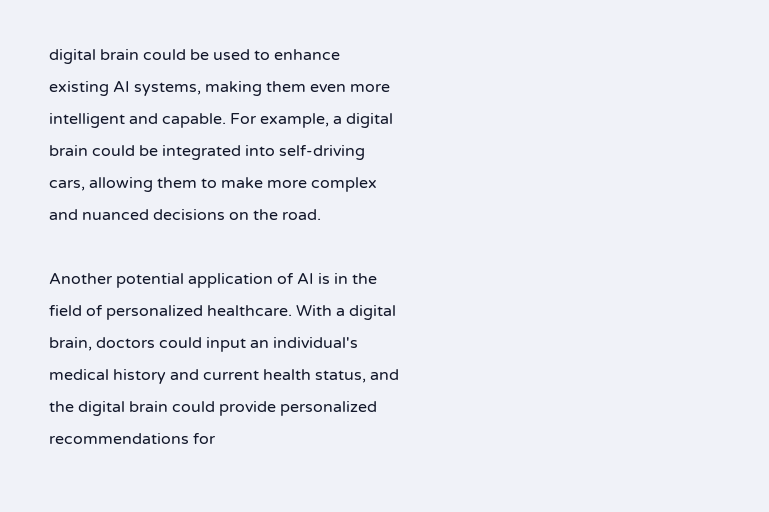digital brain could be used to enhance existing AI systems, making them even more intelligent and capable. For example, a digital brain could be integrated into self-driving cars, allowing them to make more complex and nuanced decisions on the road.

Another potential application of AI is in the field of personalized healthcare. With a digital brain, doctors could input an individual's medical history and current health status, and the digital brain could provide personalized recommendations for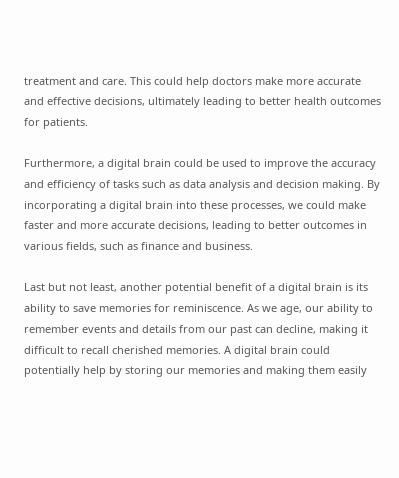treatment and care. This could help doctors make more accurate and effective decisions, ultimately leading to better health outcomes for patients.

Furthermore, a digital brain could be used to improve the accuracy and efficiency of tasks such as data analysis and decision making. By incorporating a digital brain into these processes, we could make faster and more accurate decisions, leading to better outcomes in various fields, such as finance and business.

Last but not least, another potential benefit of a digital brain is its ability to save memories for reminiscence. As we age, our ability to remember events and details from our past can decline, making it difficult to recall cherished memories. A digital brain could potentially help by storing our memories and making them easily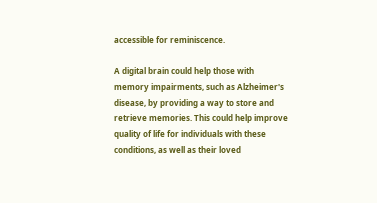accessible for reminiscence.

A digital brain could help those with memory impairments, such as Alzheimer's disease, by providing a way to store and retrieve memories. This could help improve quality of life for individuals with these conditions, as well as their loved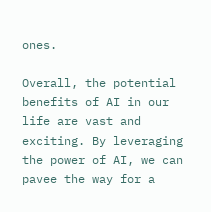ones.

Overall, the potential benefits of AI in our life are vast and exciting. By leveraging the power of AI, we can pavee the way for a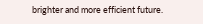brighter and more efficient future.